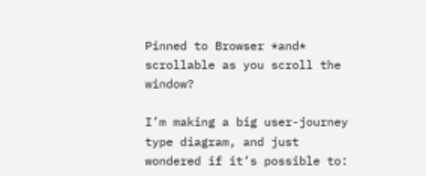Pinned to Browser *and* scrollable as you scroll the window?

I’m making a big user-journey type diagram, and just wondered if it’s possible to: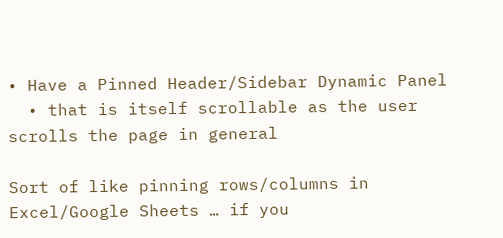• Have a Pinned Header/Sidebar Dynamic Panel
  • that is itself scrollable as the user scrolls the page in general

Sort of like pinning rows/columns in Excel/Google Sheets … if you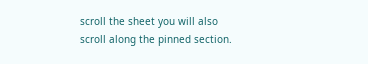scroll the sheet you will also scroll along the pinned section.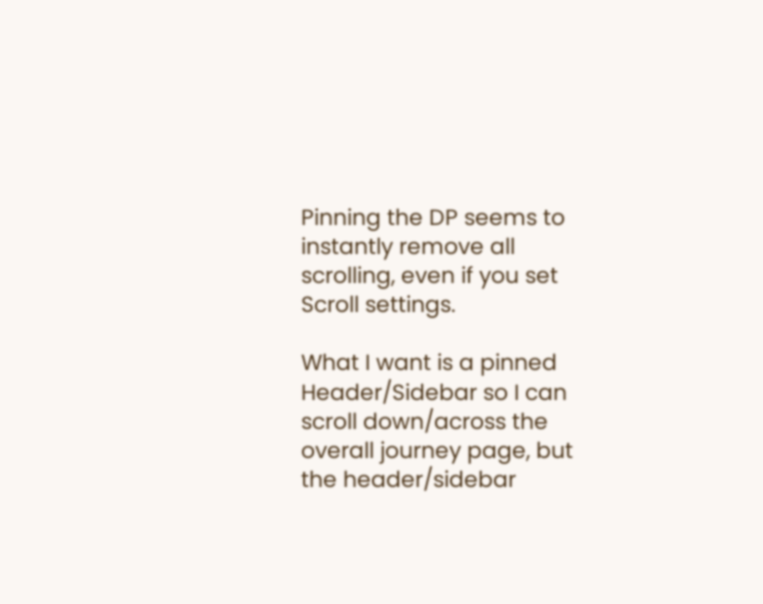Pinning the DP seems to instantly remove all scrolling, even if you set Scroll settings.

What I want is a pinned Header/Sidebar so I can scroll down/across the overall journey page, but the header/sidebar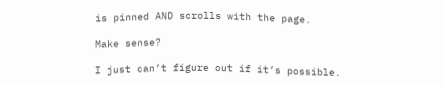is pinned AND scrolls with the page.

Make sense?

I just can’t figure out if it’s possible.